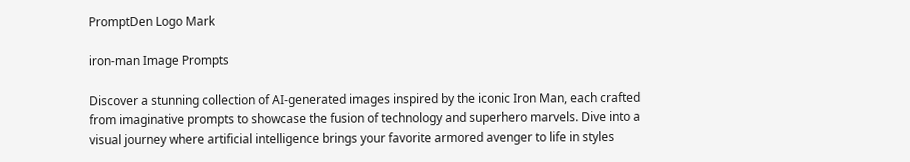PromptDen Logo Mark

iron-man Image Prompts

Discover a stunning collection of AI-generated images inspired by the iconic Iron Man, each crafted from imaginative prompts to showcase the fusion of technology and superhero marvels. Dive into a visual journey where artificial intelligence brings your favorite armored avenger to life in styles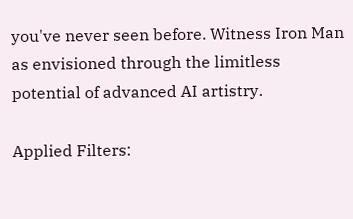you've never seen before. Witness Iron Man as envisioned through the limitless potential of advanced AI artistry.

Applied Filters: